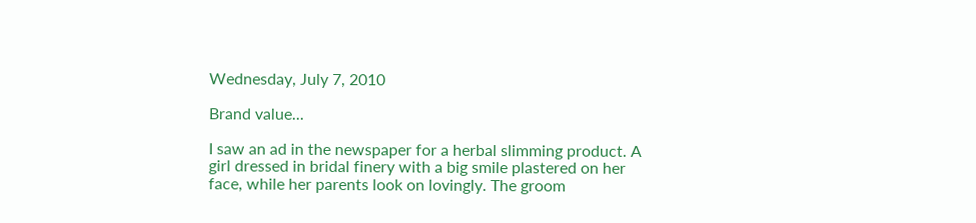Wednesday, July 7, 2010

Brand value...

I saw an ad in the newspaper for a herbal slimming product. A girl dressed in bridal finery with a big smile plastered on her face, while her parents look on lovingly. The groom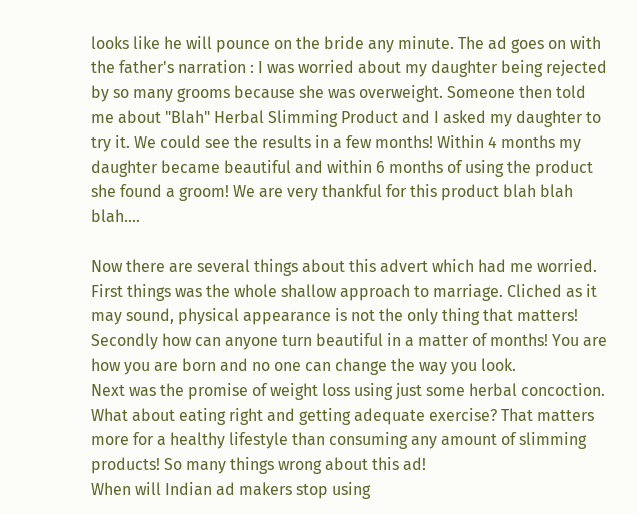looks like he will pounce on the bride any minute. The ad goes on with the father's narration : I was worried about my daughter being rejected by so many grooms because she was overweight. Someone then told me about "Blah" Herbal Slimming Product and I asked my daughter to try it. We could see the results in a few months! Within 4 months my daughter became beautiful and within 6 months of using the product she found a groom! We are very thankful for this product blah blah blah....

Now there are several things about this advert which had me worried.
First things was the whole shallow approach to marriage. Cliched as it may sound, physical appearance is not the only thing that matters!
Secondly how can anyone turn beautiful in a matter of months! You are how you are born and no one can change the way you look.
Next was the promise of weight loss using just some herbal concoction. What about eating right and getting adequate exercise? That matters more for a healthy lifestyle than consuming any amount of slimming products! So many things wrong about this ad!
When will Indian ad makers stop using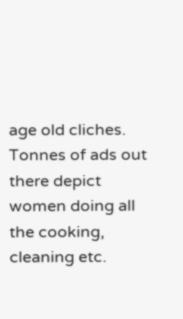age old cliches. Tonnes of ads out there depict women doing all the cooking, cleaning etc.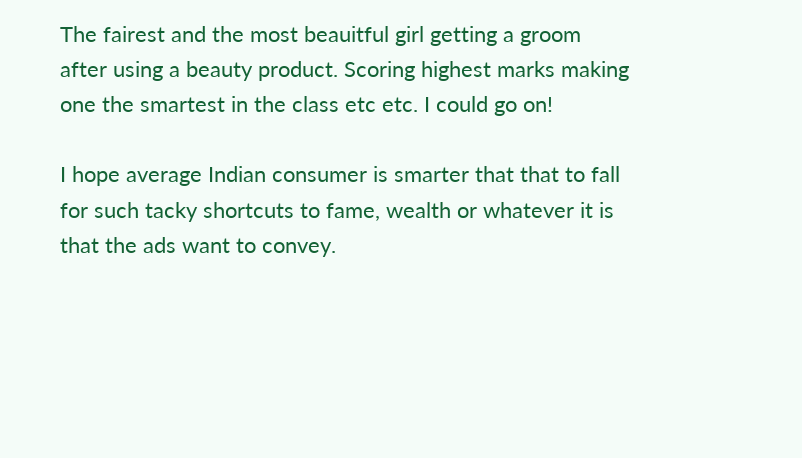The fairest and the most beauitful girl getting a groom after using a beauty product. Scoring highest marks making one the smartest in the class etc etc. I could go on!

I hope average Indian consumer is smarter that that to fall for such tacky shortcuts to fame, wealth or whatever it is that the ads want to convey.